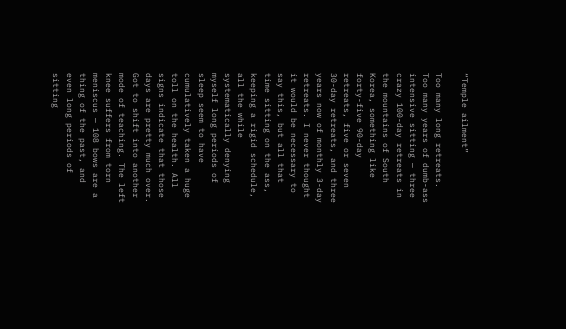“Temple ailment”

Too many long retreats. Too many years of dumb-ass intensive sitting — three crazy 100-day retreats in the mountains of South Korea, something like forty-five 90-day retreats, five or seven 30-day retreats, and three years now of monthly 3-day retreats. I never thought it would be necessary to say this, but all that time sitting on the ass, keeping a rigid schedule, all the while systematically denying myself long periods of sleep seem to have cumulatively taken a huge toll on the health. All signs indicate that those days are pretty much over. Got to shift into another mode of teaching. The left knee suffers from torn meniscus — 108 bows are a thing of the past, and even long periods of sitting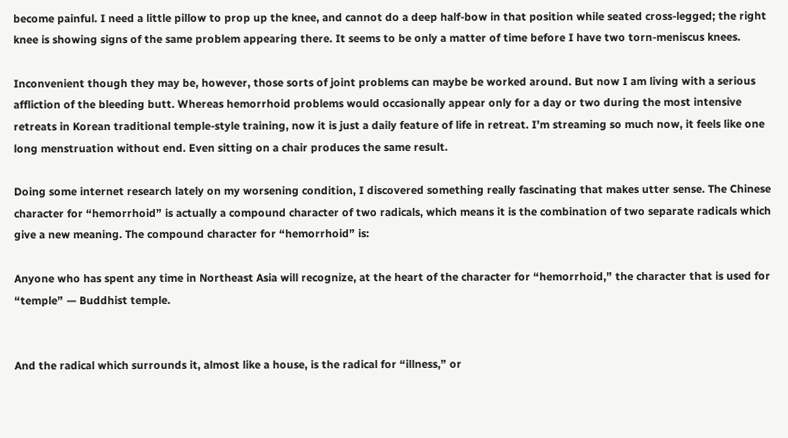become painful. I need a little pillow to prop up the knee, and cannot do a deep half-bow in that position while seated cross-legged; the right knee is showing signs of the same problem appearing there. It seems to be only a matter of time before I have two torn-meniscus knees.

Inconvenient though they may be, however, those sorts of joint problems can maybe be worked around. But now I am living with a serious affliction of the bleeding butt. Whereas hemorrhoid problems would occasionally appear only for a day or two during the most intensive retreats in Korean traditional temple-style training, now it is just a daily feature of life in retreat. I’m streaming so much now, it feels like one long menstruation without end. Even sitting on a chair produces the same result.

Doing some internet research lately on my worsening condition, I discovered something really fascinating that makes utter sense. The Chinese character for “hemorrhoid” is actually a compound character of two radicals, which means it is the combination of two separate radicals which give a new meaning. The compound character for “hemorrhoid” is:

Anyone who has spent any time in Northeast Asia will recognize, at the heart of the character for “hemorrhoid,” the character that is used for “temple” — Buddhist temple.


And the radical which surrounds it, almost like a house, is the radical for “illness,” or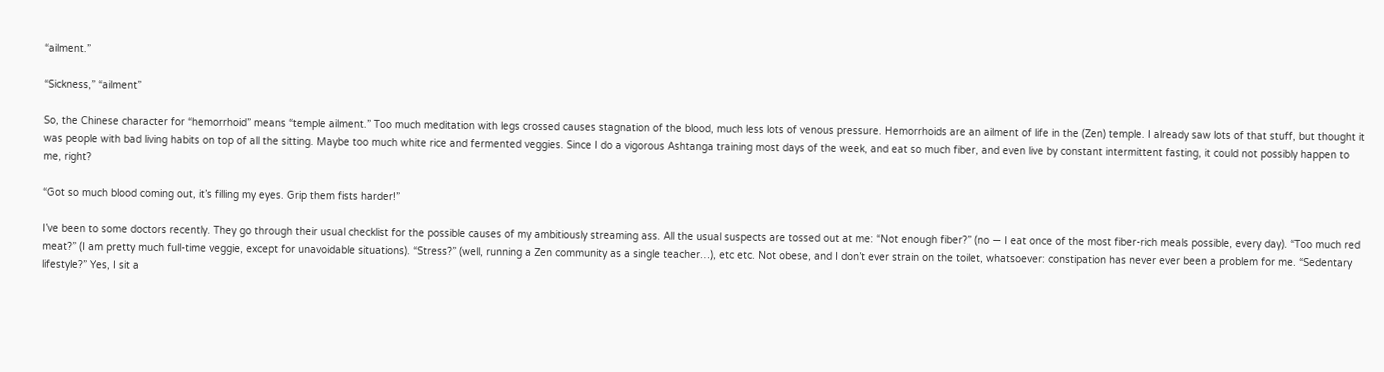“ailment.”

“Sickness,” “ailment”

So, the Chinese character for “hemorrhoid” means “temple ailment.” Too much meditation with legs crossed causes stagnation of the blood, much less lots of venous pressure. Hemorrhoids are an ailment of life in the (Zen) temple. I already saw lots of that stuff, but thought it was people with bad living habits on top of all the sitting. Maybe too much white rice and fermented veggies. Since I do a vigorous Ashtanga training most days of the week, and eat so much fiber, and even live by constant intermittent fasting, it could not possibly happen to me, right?

“Got so much blood coming out, it’s filling my eyes. Grip them fists harder!”

I’ve been to some doctors recently. They go through their usual checklist for the possible causes of my ambitiously streaming ass. All the usual suspects are tossed out at me: “Not enough fiber?” (no — I eat once of the most fiber-rich meals possible, every day). “Too much red meat?” (I am pretty much full-time veggie, except for unavoidable situations). “Stress?” (well, running a Zen community as a single teacher…), etc etc. Not obese, and I don’t ever strain on the toilet, whatsoever: constipation has never ever been a problem for me. “Sedentary lifestyle?” Yes, I sit a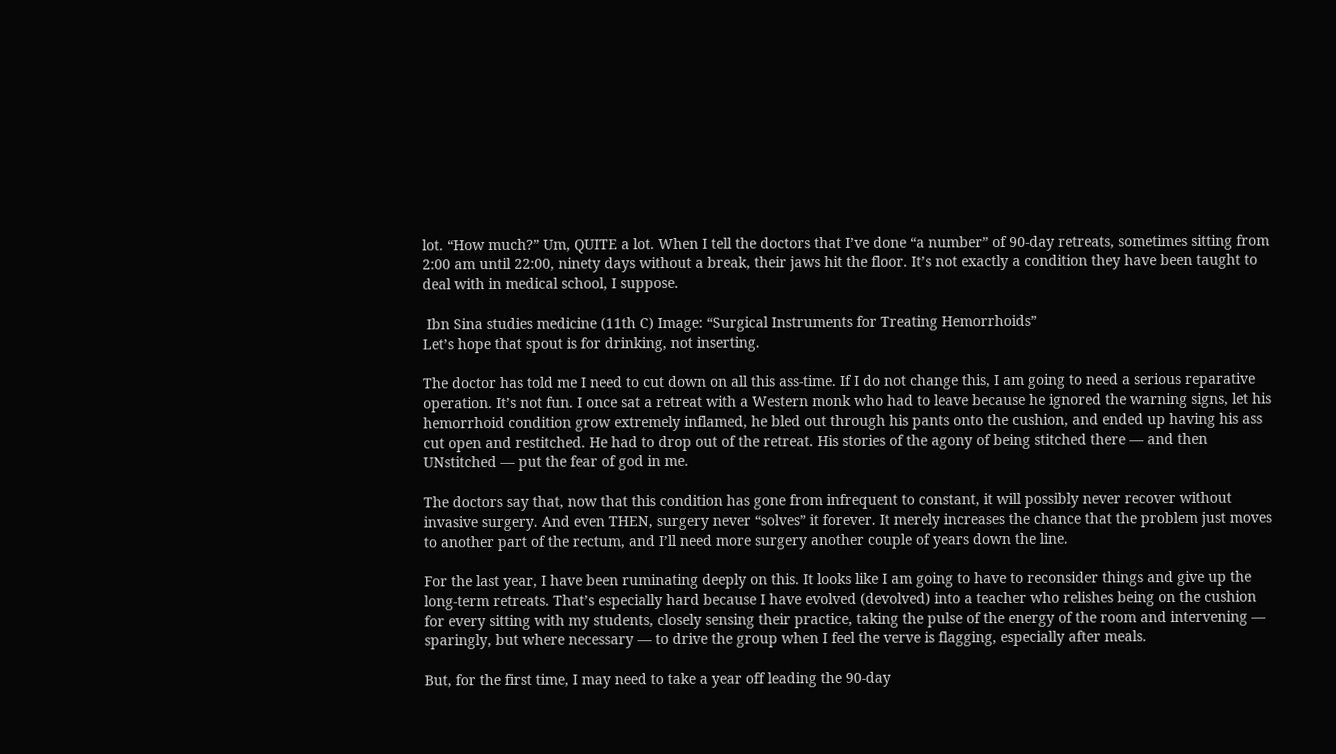lot. “How much?” Um, QUITE a lot. When I tell the doctors that I’ve done “a number” of 90-day retreats, sometimes sitting from 2:00 am until 22:00, ninety days without a break, their jaws hit the floor. It’s not exactly a condition they have been taught to deal with in medical school, I suppose.

 Ibn Sina studies medicine (11th C) Image: “Surgical Instruments for Treating Hemorrhoids”
Let’s hope that spout is for drinking, not inserting.

The doctor has told me I need to cut down on all this ass-time. If I do not change this, I am going to need a serious reparative operation. It’s not fun. I once sat a retreat with a Western monk who had to leave because he ignored the warning signs, let his hemorrhoid condition grow extremely inflamed, he bled out through his pants onto the cushion, and ended up having his ass cut open and restitched. He had to drop out of the retreat. His stories of the agony of being stitched there — and then UNstitched — put the fear of god in me.

The doctors say that, now that this condition has gone from infrequent to constant, it will possibly never recover without invasive surgery. And even THEN, surgery never “solves” it forever. It merely increases the chance that the problem just moves to another part of the rectum, and I’ll need more surgery another couple of years down the line.

For the last year, I have been ruminating deeply on this. It looks like I am going to have to reconsider things and give up the long-term retreats. That’s especially hard because I have evolved (devolved) into a teacher who relishes being on the cushion for every sitting with my students, closely sensing their practice, taking the pulse of the energy of the room and intervening — sparingly, but where necessary — to drive the group when I feel the verve is flagging, especially after meals.

But, for the first time, I may need to take a year off leading the 90-day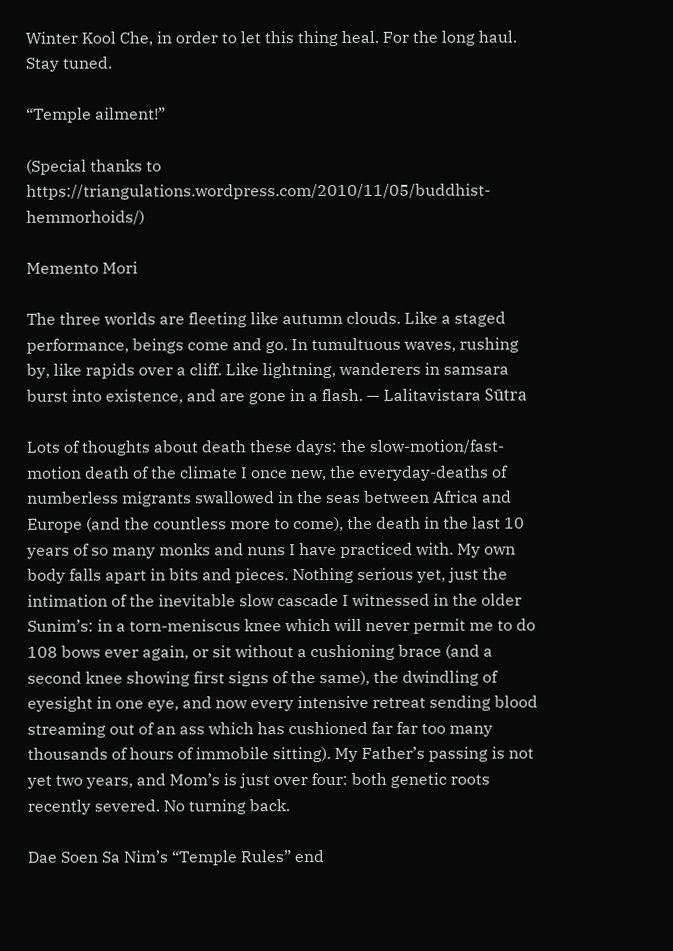Winter Kool Che, in order to let this thing heal. For the long haul. Stay tuned.

“Temple ailment!”

(Special thanks to https://triangulations.wordpress.com/2010/11/05/buddhist-hemmorhoids/)

Memento Mori

The three worlds are fleeting like autumn clouds. Like a staged performance, beings come and go. In tumultuous waves, rushing by, like rapids over a cliff. Like lightning, wanderers in samsara burst into existence, and are gone in a flash. — Lalitavistara Sūtra

Lots of thoughts about death these days: the slow-motion/fast-motion death of the climate I once new, the everyday-deaths of numberless migrants swallowed in the seas between Africa and Europe (and the countless more to come), the death in the last 10 years of so many monks and nuns I have practiced with. My own body falls apart in bits and pieces. Nothing serious yet, just the intimation of the inevitable slow cascade I witnessed in the older Sunim’s: in a torn-meniscus knee which will never permit me to do 108 bows ever again, or sit without a cushioning brace (and a second knee showing first signs of the same), the dwindling of eyesight in one eye, and now every intensive retreat sending blood streaming out of an ass which has cushioned far far too many thousands of hours of immobile sitting). My Father’s passing is not yet two years, and Mom’s is just over four: both genetic roots recently severed. No turning back.

Dae Soen Sa Nim’s “Temple Rules” end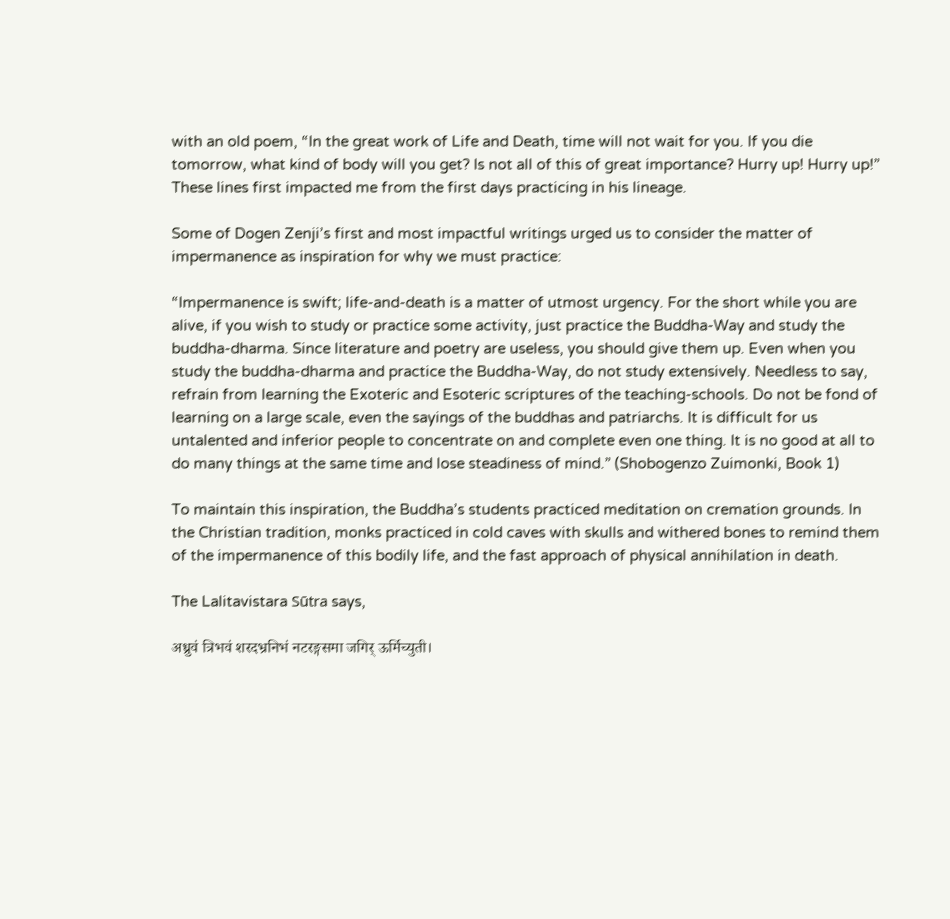with an old poem, “In the great work of Life and Death, time will not wait for you. If you die tomorrow, what kind of body will you get? Is not all of this of great importance? Hurry up! Hurry up!” These lines first impacted me from the first days practicing in his lineage.

Some of Dogen Zenji’s first and most impactful writings urged us to consider the matter of impermanence as inspiration for why we must practice:

“Impermanence is swift; life-and-death is a matter of utmost urgency. For the short while you are alive, if you wish to study or practice some activity, just practice the Buddha-Way and study the buddha-dharma. Since literature and poetry are useless, you should give them up. Even when you study the buddha-dharma and practice the Buddha-Way, do not study extensively. Needless to say, refrain from learning the Exoteric and Esoteric scriptures of the teaching-schools. Do not be fond of learning on a large scale, even the sayings of the buddhas and patriarchs. It is difficult for us untalented and inferior people to concentrate on and complete even one thing. It is no good at all to do many things at the same time and lose steadiness of mind.” (Shobogenzo Zuimonki, Book 1)

To maintain this inspiration, the Buddha’s students practiced meditation on cremation grounds. In the Christian tradition, monks practiced in cold caves with skulls and withered bones to remind them of the impermanence of this bodily life, and the fast approach of physical annihilation in death.

The Lalitavistara Sūtra says,

अध्रुवं त्रिभवं शरदभ्रनिभं नटरङ्गसमा जगिर् ऊर्मिच्युती।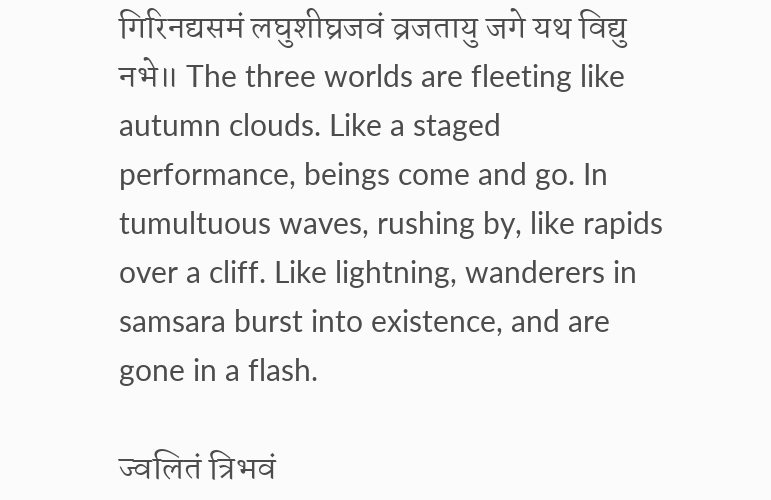गिरिनद्यसमं लघुशीघ्रजवं व्रजतायु जगे यथ विद्यु नभे॥ The three worlds are fleeting like autumn clouds. Like a staged performance, beings come and go. In tumultuous waves, rushing by, like rapids over a cliff. Like lightning, wanderers in samsara burst into existence, and are gone in a flash.

ज्वलितं त्रिभवं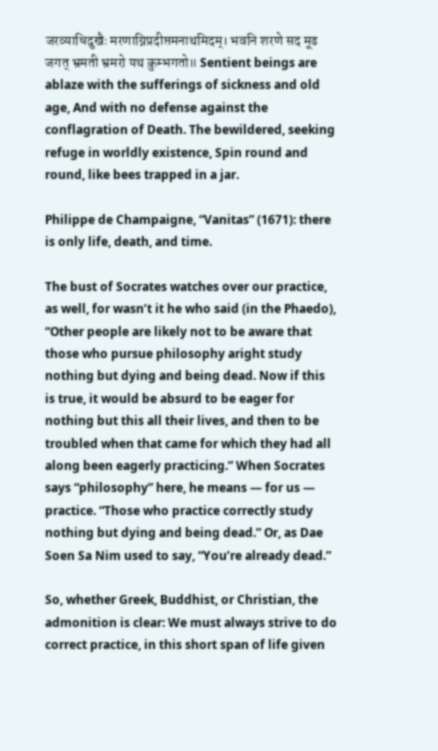जरव्याधिदुखैः मरणाग्निप्रदीप्तमनाथमिदम्। भवनि शरणे सद मूढ जगत् भ्रमती भ्रमरो यथ कुम्भगतो॥ Sentient beings are ablaze with the sufferings of sickness and old age, And with no defense against the conflagration of Death. The bewildered, seeking refuge in worldly existence, Spin round and round, like bees trapped in a jar.

Philippe de Champaigne, “Vanitas” (1671): there is only life, death, and time.

The bust of Socrates watches over our practice, as well, for wasn’t it he who said (in the Phaedo), “Other people are likely not to be aware that those who pursue philosophy aright study nothing but dying and being dead. Now if this is true, it would be absurd to be eager for nothing but this all their lives, and then to be troubled when that came for which they had all along been eagerly practicing.” When Socrates says “philosophy” here, he means — for us — practice. “Those who practice correctly study nothing but dying and being dead.” Or, as Dae Soen Sa Nim used to say, “You’re already dead.”

So, whether Greek, Buddhist, or Christian, the admonition is clear: We must always strive to do correct practice, in this short span of life given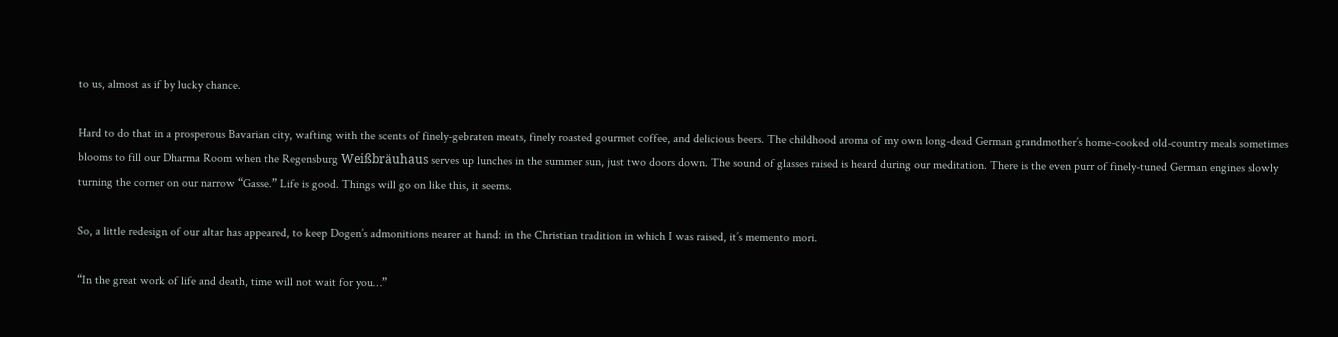to us, almost as if by lucky chance.

Hard to do that in a prosperous Bavarian city, wafting with the scents of finely-gebraten meats, finely roasted gourmet coffee, and delicious beers. The childhood aroma of my own long-dead German grandmother’s home-cooked old-country meals sometimes blooms to fill our Dharma Room when the Regensburg Weißbräuhaus serves up lunches in the summer sun, just two doors down. The sound of glasses raised is heard during our meditation. There is the even purr of finely-tuned German engines slowly turning the corner on our narrow “Gasse.” Life is good. Things will go on like this, it seems.

So, a little redesign of our altar has appeared, to keep Dogen’s admonitions nearer at hand: in the Christian tradition in which I was raised, it’s memento mori.

“In the great work of life and death, time will not wait for you…”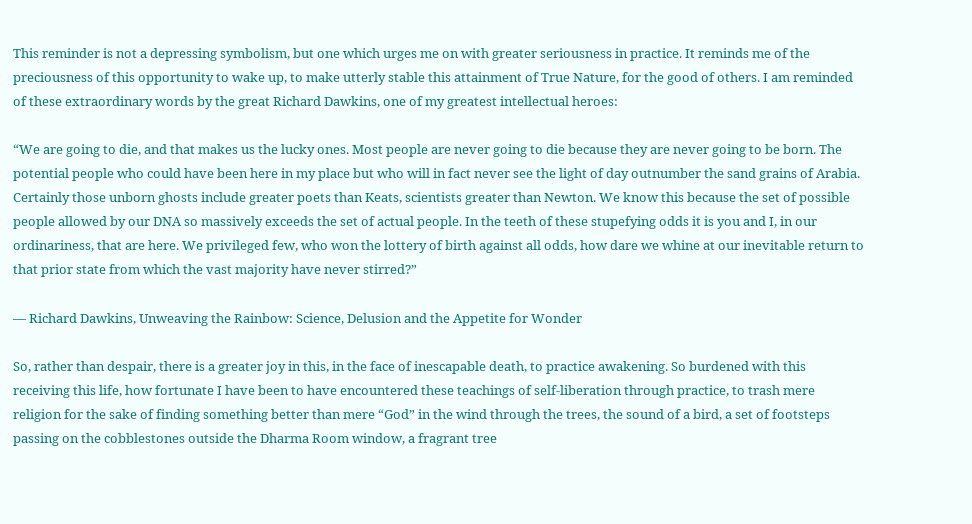This reminder is not a depressing symbolism, but one which urges me on with greater seriousness in practice. It reminds me of the preciousness of this opportunity to wake up, to make utterly stable this attainment of True Nature, for the good of others. I am reminded of these extraordinary words by the great Richard Dawkins, one of my greatest intellectual heroes:

“We are going to die, and that makes us the lucky ones. Most people are never going to die because they are never going to be born. The potential people who could have been here in my place but who will in fact never see the light of day outnumber the sand grains of Arabia. Certainly those unborn ghosts include greater poets than Keats, scientists greater than Newton. We know this because the set of possible people allowed by our DNA so massively exceeds the set of actual people. In the teeth of these stupefying odds it is you and I, in our ordinariness, that are here. We privileged few, who won the lottery of birth against all odds, how dare we whine at our inevitable return to that prior state from which the vast majority have never stirred?”

― Richard Dawkins, Unweaving the Rainbow: Science, Delusion and the Appetite for Wonder

So, rather than despair, there is a greater joy in this, in the face of inescapable death, to practice awakening. So burdened with this receiving this life, how fortunate I have been to have encountered these teachings of self-liberation through practice, to trash mere religion for the sake of finding something better than mere “God” in the wind through the trees, the sound of a bird, a set of footsteps passing on the cobblestones outside the Dharma Room window, a fragrant tree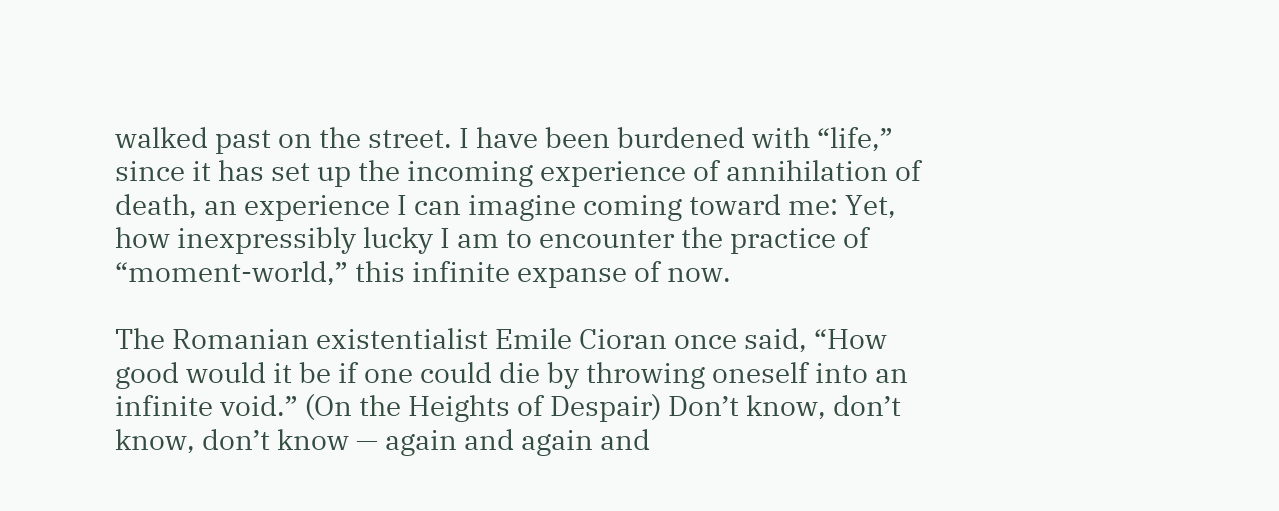walked past on the street. I have been burdened with “life,” since it has set up the incoming experience of annihilation of death, an experience I can imagine coming toward me: Yet, how inexpressibly lucky I am to encounter the practice of “moment-world,” this infinite expanse of now.

The Romanian existentialist Emile Cioran once said, “How good would it be if one could die by throwing oneself into an infinite void.” (On the Heights of Despair) Don’t know, don’t know, don’t know — again and again and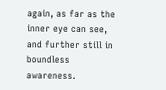again, as far as the inner eye can see, and further still in boundless awareness.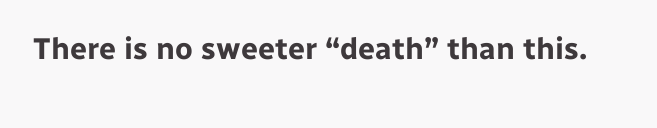There is no sweeter “death” than this.